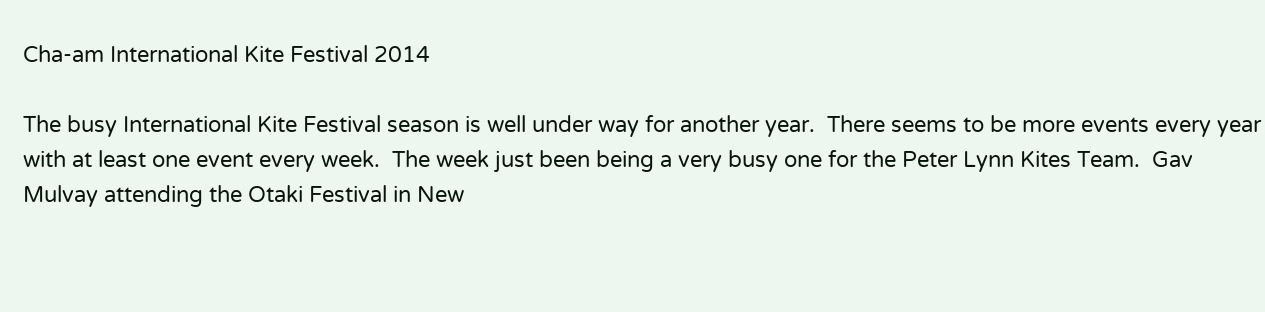Cha-am International Kite Festival 2014

The busy International Kite Festival season is well under way for another year.  There seems to be more events every year with at least one event every week.  The week just been being a very busy one for the Peter Lynn Kites Team.  Gav Mulvay attending the Otaki Festival in New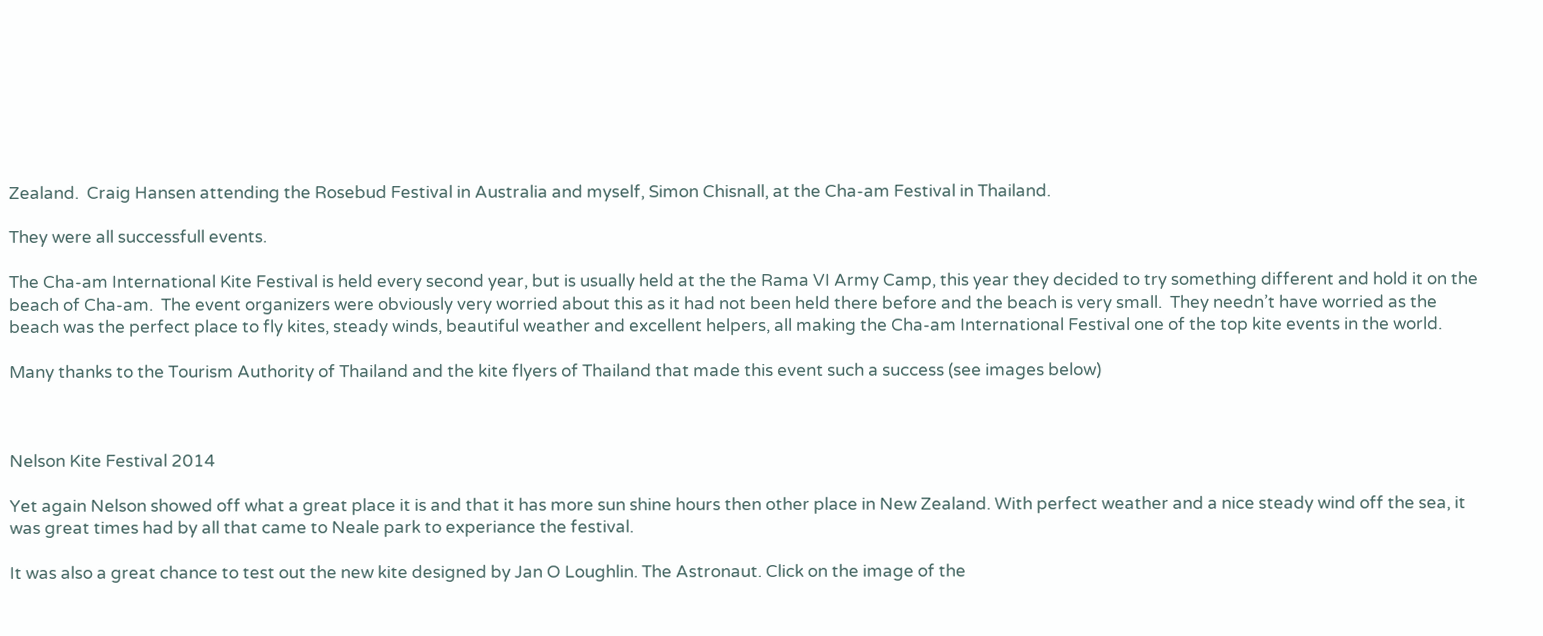Zealand.  Craig Hansen attending the Rosebud Festival in Australia and myself, Simon Chisnall, at the Cha-am Festival in Thailand.

They were all successfull events.

The Cha-am International Kite Festival is held every second year, but is usually held at the the Rama VI Army Camp, this year they decided to try something different and hold it on the beach of Cha-am.  The event organizers were obviously very worried about this as it had not been held there before and the beach is very small.  They needn’t have worried as the beach was the perfect place to fly kites, steady winds, beautiful weather and excellent helpers, all making the Cha-am International Festival one of the top kite events in the world.

Many thanks to the Tourism Authority of Thailand and the kite flyers of Thailand that made this event such a success (see images below)



Nelson Kite Festival 2014

Yet again Nelson showed off what a great place it is and that it has more sun shine hours then other place in New Zealand. With perfect weather and a nice steady wind off the sea, it was great times had by all that came to Neale park to experiance the festival.

It was also a great chance to test out the new kite designed by Jan O Loughlin. The Astronaut. Click on the image of the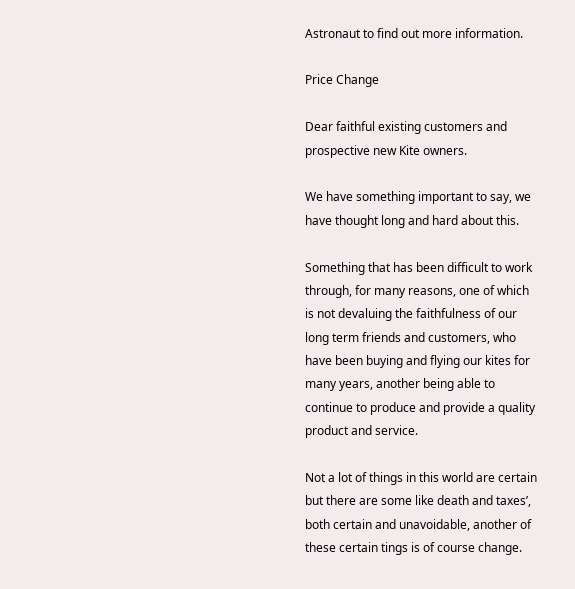Astronaut to find out more information.

Price Change

Dear faithful existing customers and prospective new Kite owners.

We have something important to say, we have thought long and hard about this.

Something that has been difficult to work through, for many reasons, one of which is not devaluing the faithfulness of our long term friends and customers, who have been buying and flying our kites for many years, another being able to continue to produce and provide a quality product and service.

Not a lot of things in this world are certain but there are some like death and taxes’, both certain and unavoidable, another of these certain tings is of course change.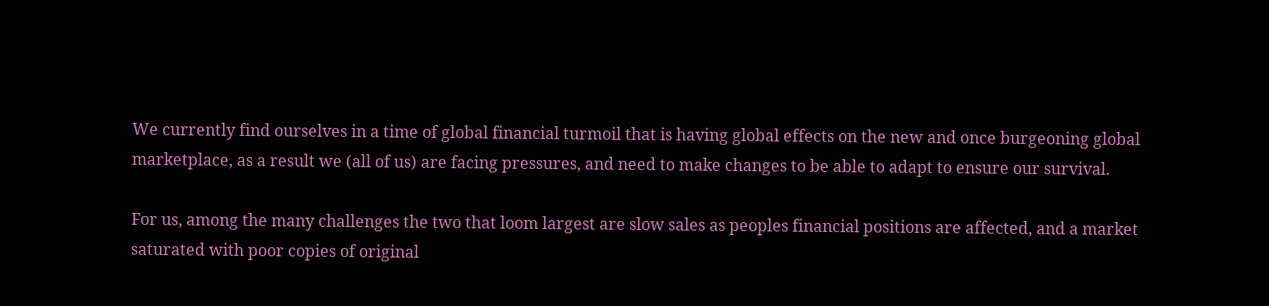We currently find ourselves in a time of global financial turmoil that is having global effects on the new and once burgeoning global marketplace, as a result we (all of us) are facing pressures, and need to make changes to be able to adapt to ensure our survival.

For us, among the many challenges the two that loom largest are slow sales as peoples financial positions are affected, and a market saturated with poor copies of original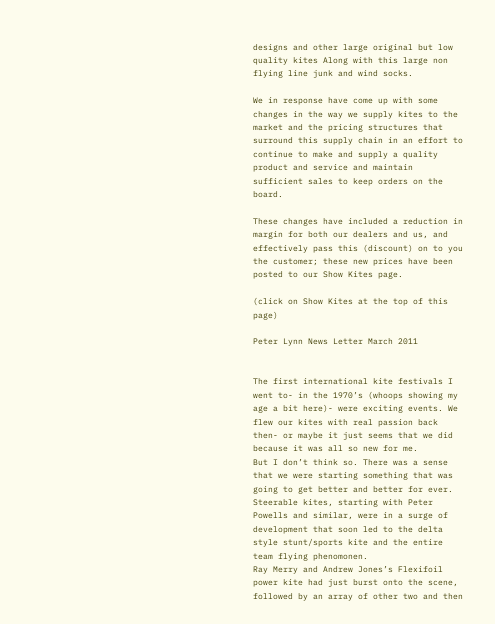designs and other large original but low quality kites Along with this large non flying line junk and wind socks.

We in response have come up with some changes in the way we supply kites to the market and the pricing structures that surround this supply chain in an effort to continue to make and supply a quality product and service and maintain sufficient sales to keep orders on the board.

These changes have included a reduction in margin for both our dealers and us, and effectively pass this (discount) on to you the customer; these new prices have been posted to our Show Kites page.

(click on Show Kites at the top of this page)

Peter Lynn News Letter March 2011


The first international kite festivals I went to- in the 1970’s (whoops showing my age a bit here)- were exciting events. We flew our kites with real passion back then- or maybe it just seems that we did because it was all so new for me.
But I don’t think so. There was a sense that we were starting something that was going to get better and better for ever.
Steerable kites, starting with Peter Powells and similar, were in a surge of development that soon led to the delta style stunt/sports kite and the entire team flying phenomonen.
Ray Merry and Andrew Jones’s Flexifoil power kite had just burst onto the scene, followed by an array of other two and then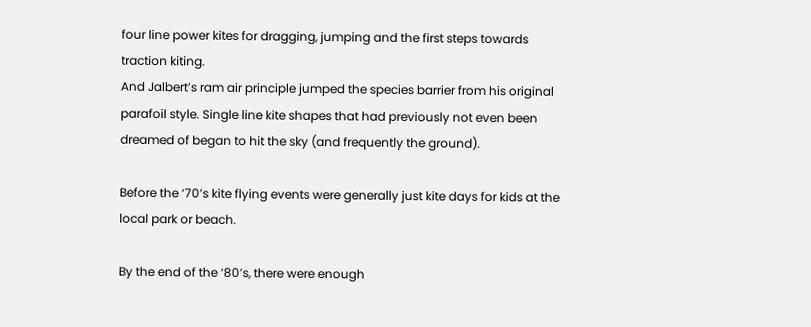four line power kites for dragging, jumping and the first steps towards traction kiting.
And Jalbert’s ram air principle jumped the species barrier from his original parafoil style. Single line kite shapes that had previously not even been dreamed of began to hit the sky (and frequently the ground).

Before the ‘70’s kite flying events were generally just kite days for kids at the local park or beach.

By the end of the ‘80’s, there were enough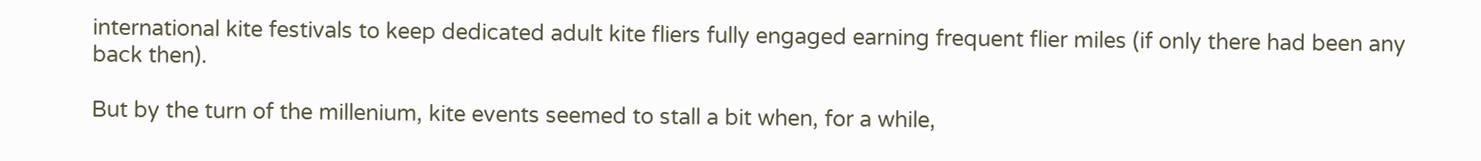international kite festivals to keep dedicated adult kite fliers fully engaged earning frequent flier miles (if only there had been any back then).

But by the turn of the millenium, kite events seemed to stall a bit when, for a while,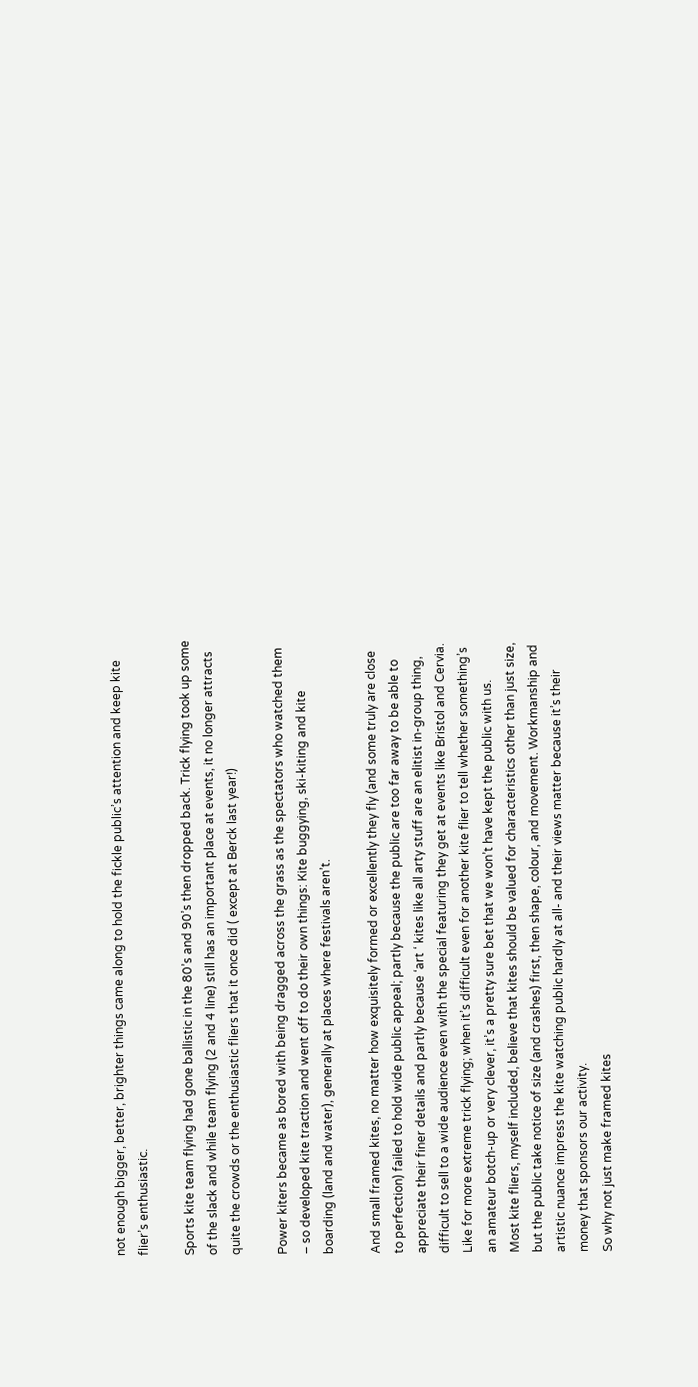not enough bigger, better, brighter things came along to hold the fickle public’s attention and keep kite flier’s enthusiastic.

Sports kite team flying had gone ballistic in the 80’s and 90’s then dropped back. Trick flying took up some of the slack and while team flying (2 and 4 line) still has an important place at events, it no longer attracts quite the crowds or the enthusiastic fliers that it once did ( except at Berck last year!)

Power kiters became as bored with being dragged across the grass as the spectators who watched them – so developed kite traction and went off to do their own things: Kite buggying, ski-kiting and kite boarding (land and water), generally at places where festivals aren’t.

And small framed kites, no matter how exquisitely formed or excellently they fly (and some truly are close to perfection) failed to hold wide public appeal; partly because the public are too far away to be able to appreciate their finer details and partly because ‘art ‘ kites like all arty stuff are an elitist in-group thing, difficult to sell to a wide audience even with the special featuring they get at events like Bristol and Cervia. Like for more extreme trick flying; when it’s difficult even for another kite flier to tell whether something’s an amateur botch-up or very clever, it’s a pretty sure bet that we won’t have kept the public with us.
Most kite fliers, myself included, believe that kites should be valued for characteristics other than just size,
but the public take notice of size (and crashes) first, then shape, colour, and movement. Workmanship and artistic nuance impress the kite watching public hardly at all- and their views matter because it’s their money that sponsors our activity.
So why not just make framed kites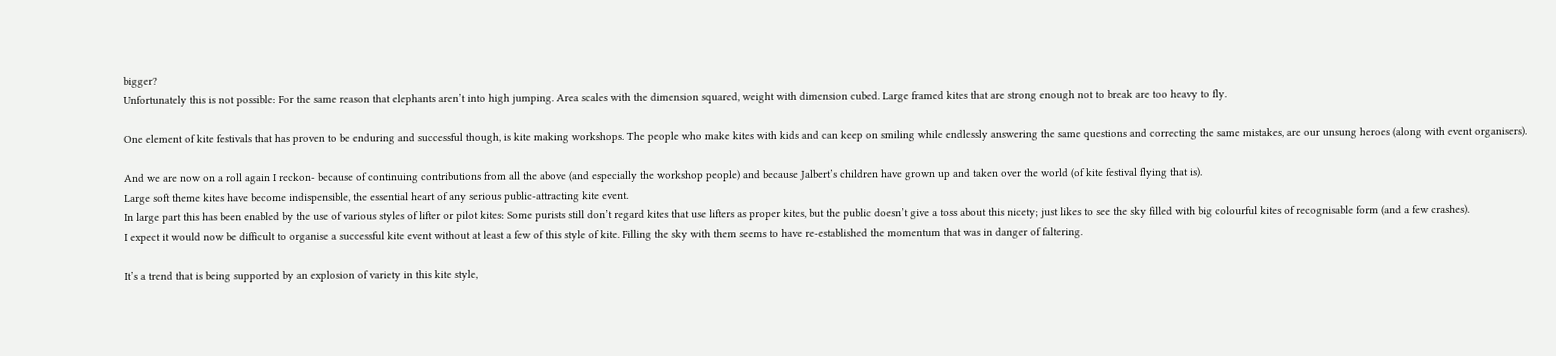bigger?
Unfortunately this is not possible: For the same reason that elephants aren’t into high jumping. Area scales with the dimension squared, weight with dimension cubed. Large framed kites that are strong enough not to break are too heavy to fly.

One element of kite festivals that has proven to be enduring and successful though, is kite making workshops. The people who make kites with kids and can keep on smiling while endlessly answering the same questions and correcting the same mistakes, are our unsung heroes (along with event organisers).

And we are now on a roll again I reckon- because of continuing contributions from all the above (and especially the workshop people) and because Jalbert’s children have grown up and taken over the world (of kite festival flying that is).
Large soft theme kites have become indispensible, the essential heart of any serious public-attracting kite event.
In large part this has been enabled by the use of various styles of lifter or pilot kites: Some purists still don’t regard kites that use lifters as proper kites, but the public doesn’t give a toss about this nicety; just likes to see the sky filled with big colourful kites of recognisable form (and a few crashes).
I expect it would now be difficult to organise a successful kite event without at least a few of this style of kite. Filling the sky with them seems to have re-established the momentum that was in danger of faltering.

It’s a trend that is being supported by an explosion of variety in this kite style,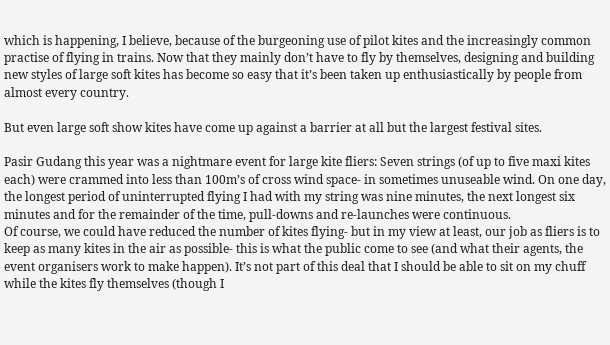which is happening, I believe, because of the burgeoning use of pilot kites and the increasingly common practise of flying in trains. Now that they mainly don’t have to fly by themselves, designing and building new styles of large soft kites has become so easy that it’s been taken up enthusiastically by people from almost every country.

But even large soft show kites have come up against a barrier at all but the largest festival sites.

Pasir Gudang this year was a nightmare event for large kite fliers: Seven strings (of up to five maxi kites each) were crammed into less than 100m’s of cross wind space- in sometimes unuseable wind. On one day, the longest period of uninterrupted flying I had with my string was nine minutes, the next longest six minutes and for the remainder of the time, pull-downs and re-launches were continuous.
Of course, we could have reduced the number of kites flying- but in my view at least, our job as fliers is to keep as many kites in the air as possible- this is what the public come to see (and what their agents, the event organisers work to make happen). It’s not part of this deal that I should be able to sit on my chuff while the kites fly themselves (though I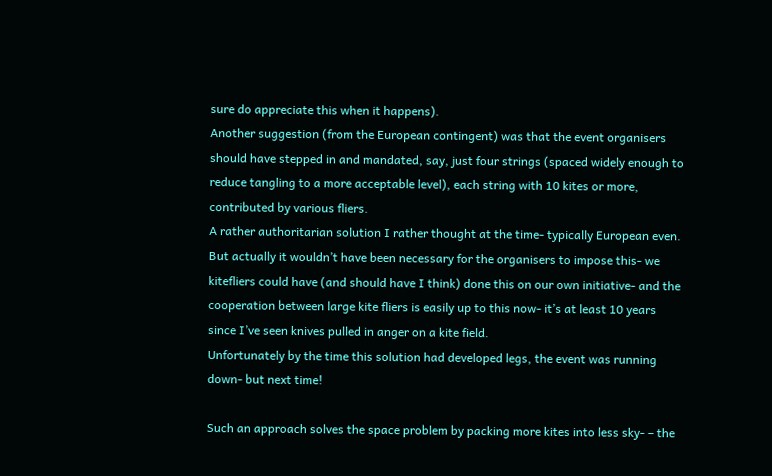sure do appreciate this when it happens).
Another suggestion (from the European contingent) was that the event organisers should have stepped in and mandated, say, just four strings (spaced widely enough to reduce tangling to a more acceptable level), each string with 10 kites or more, contributed by various fliers.
A rather authoritarian solution I rather thought at the time- typically European even.
But actually it wouldn’t have been necessary for the organisers to impose this- we kitefliers could have (and should have I think) done this on our own initiative- and the cooperation between large kite fliers is easily up to this now- it’s at least 10 years since I’ve seen knives pulled in anger on a kite field.
Unfortunately by the time this solution had developed legs, the event was running down- but next time!

Such an approach solves the space problem by packing more kites into less sky- – the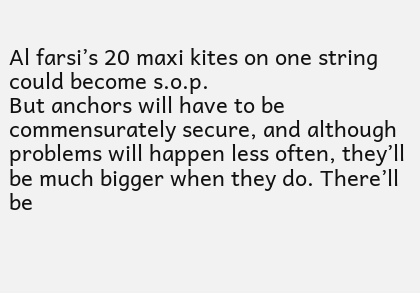Al farsi’s 20 maxi kites on one string could become s.o.p.
But anchors will have to be commensurately secure, and although problems will happen less often, they’ll be much bigger when they do. There’ll be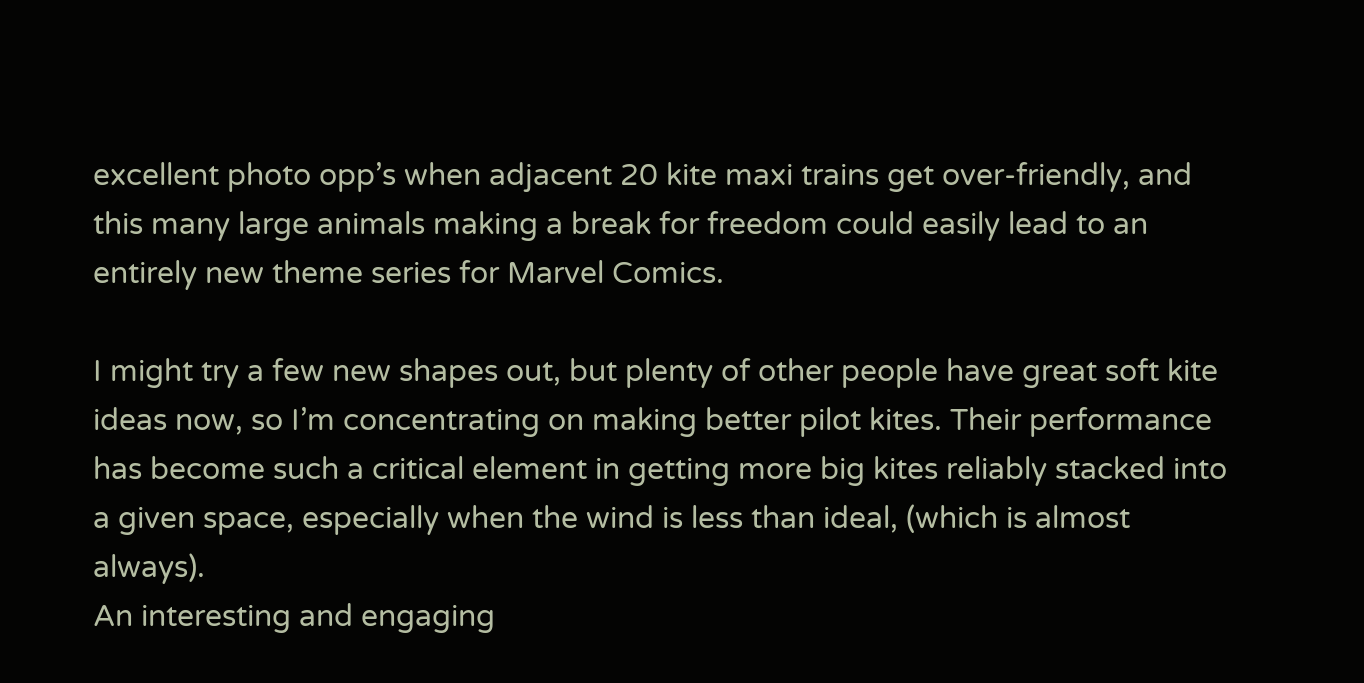excellent photo opp’s when adjacent 20 kite maxi trains get over-friendly, and this many large animals making a break for freedom could easily lead to an entirely new theme series for Marvel Comics.

I might try a few new shapes out, but plenty of other people have great soft kite ideas now, so I’m concentrating on making better pilot kites. Their performance has become such a critical element in getting more big kites reliably stacked into a given space, especially when the wind is less than ideal, (which is almost always).
An interesting and engaging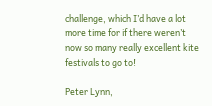challenge, which I’d have a lot more time for if there weren’t now so many really excellent kite festivals to go to!

Peter Lynn,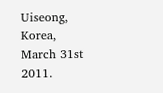Uiseong, Korea,
March 31st 2011.